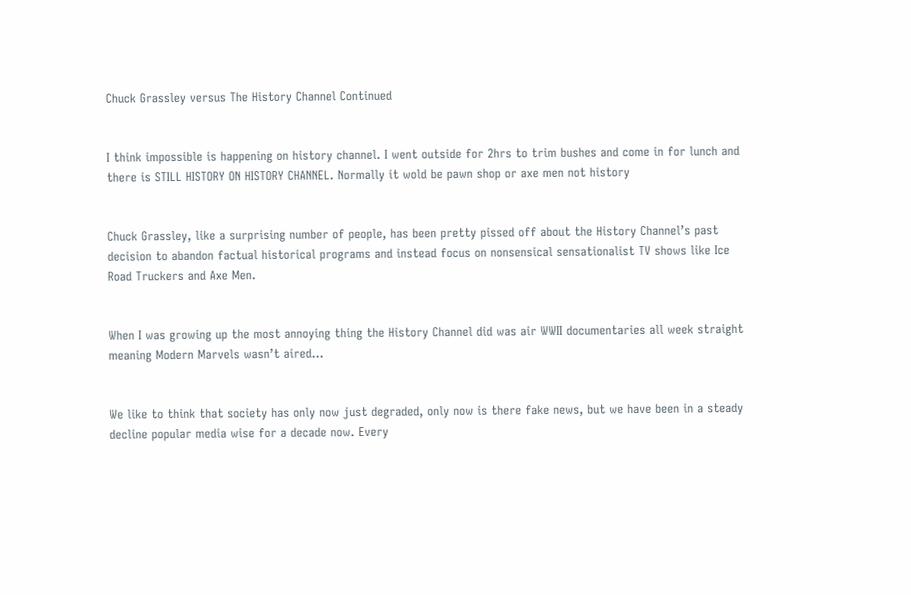Chuck Grassley versus The History Channel Continued


I think impossible is happening on history channel. I went outside for 2hrs to trim bushes and come in for lunch and there is STILL HISTORY ON HISTORY CHANNEL. Normally it wold be pawn shop or axe men not history


Chuck Grassley, like a surprising number of people, has been pretty pissed off about the History Channel’s past decision to abandon factual historical programs and instead focus on nonsensical sensationalist TV shows like Ice Road Truckers and Axe Men.


When I was growing up the most annoying thing the History Channel did was air WWII documentaries all week straight meaning Modern Marvels wasn’t aired…


We like to think that society has only now just degraded, only now is there fake news, but we have been in a steady decline popular media wise for a decade now. Every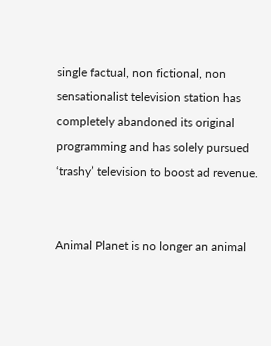single factual, non fictional, non sensationalist television station has completely abandoned its original programming and has solely pursued ‘trashy’ television to boost ad revenue.


Animal Planet is no longer an animal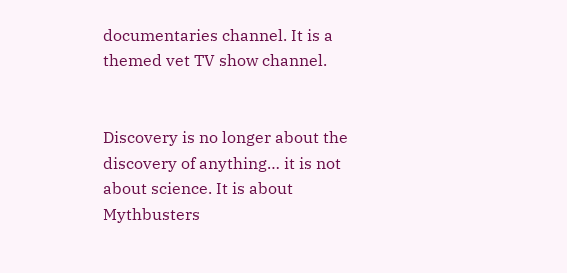documentaries channel. It is a themed vet TV show channel.


Discovery is no longer about the discovery of anything… it is not about science. It is about Mythbusters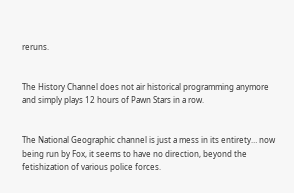reruns.


The History Channel does not air historical programming anymore and simply plays 12 hours of Pawn Stars in a row.


The National Geographic channel is just a mess in its entirety… now being run by Fox, it seems to have no direction, beyond the fetishization of various police forces.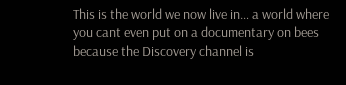This is the world we now live in… a world where you cant even put on a documentary on bees because the Discovery channel is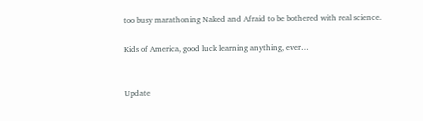too busy marathoning Naked and Afraid to be bothered with real science.

Kids of America, good luck learning anything, ever…


Update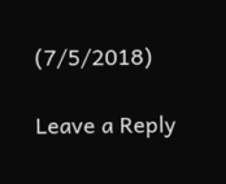(7/5/2018)

Leave a Reply